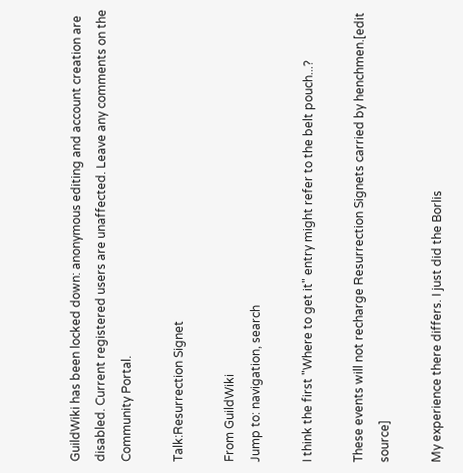GuildWiki has been locked down: anonymous editing and account creation are disabled. Current registered users are unaffected. Leave any comments on the Community Portal.

Talk:Resurrection Signet

From GuildWiki
Jump to: navigation, search

I think the first "Where to get it" entry might refer to the belt pouch...?

These events will not recharge Resurrection Signets carried by henchmen.[edit source]

My experience there differs. I just did the Borlis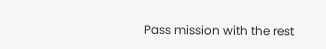Pass mission with the rest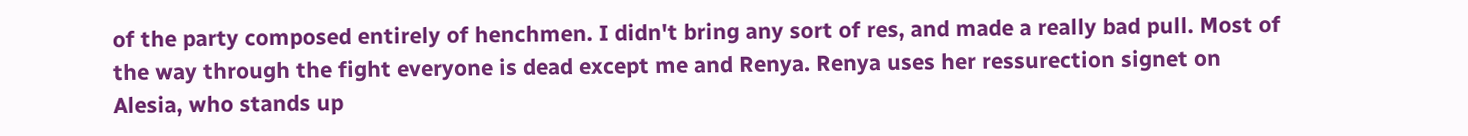of the party composed entirely of henchmen. I didn't bring any sort of res, and made a really bad pull. Most of the way through the fight everyone is dead except me and Renya. Renya uses her ressurection signet on Alesia, who stands up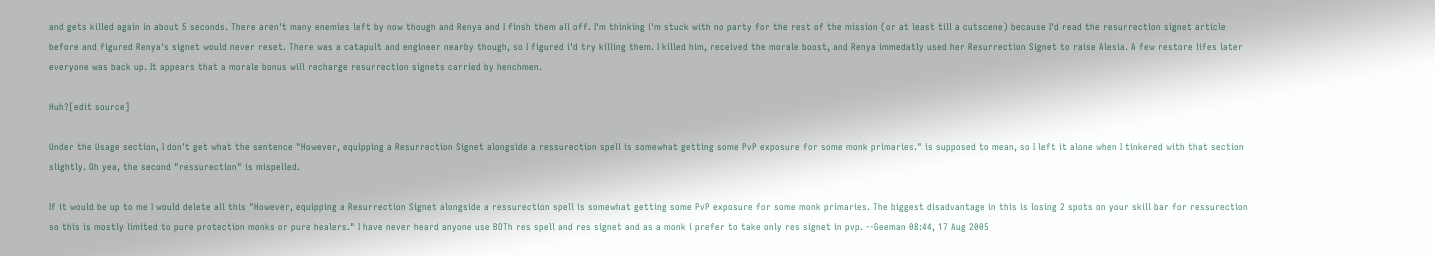and gets killed again in about 5 seconds. There aren't many enemies left by now though and Renya and I finsh them all off. I'm thinking i'm stuck with no party for the rest of the mission (or at least till a cutscene) because I'd read the resurrection signet article before and figured Renya's signet would never reset. There was a catapult and engineer nearby though, so I figured i'd try killing them. I killed him, received the morale boost, and Renya immedatly used her Resurrection Signet to raise Alesia. A few restore lifes later everyone was back up. It appears that a morale bonus will recharge resurrection signets carried by henchmen.

Huh?[edit source]

Under the Usage section, I don't get what the sentence "However, equipping a Resurrection Signet alongside a ressurection spell is somewhat getting some PvP exposure for some monk primaries." is supposed to mean, so I left it alone when I tinkered with that section slightly. Oh yea, the second "ressurection" is mispelled.

If it would be up to me I would delete all this "However, equipping a Resurrection Signet alongside a ressurection spell is somewhat getting some PvP exposure for some monk primaries. The biggest disadvantage in this is losing 2 spots on your skill bar for ressurection so this is mostly limited to pure protection monks or pure healers." I have never heard anyone use BOTh res spell and res signet and as a monk i prefer to take only res signet in pvp. --Geeman 08:44, 17 Aug 2005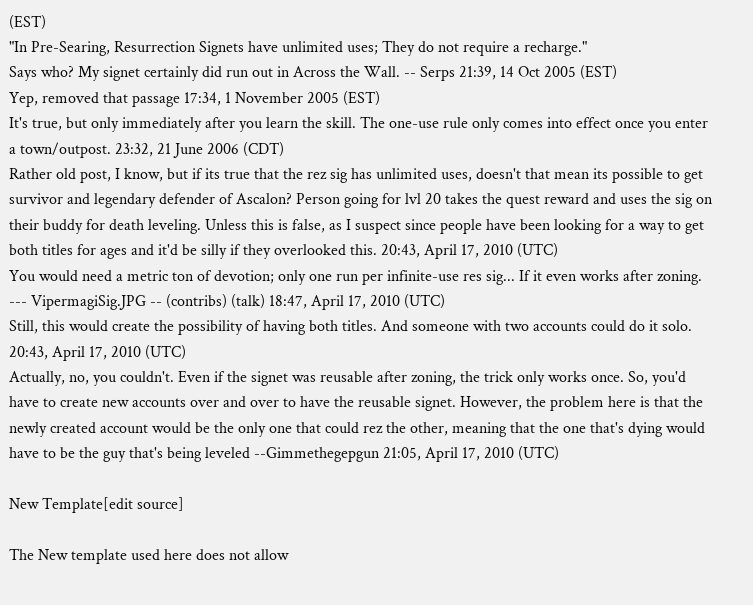(EST)
"In Pre-Searing, Resurrection Signets have unlimited uses; They do not require a recharge."
Says who? My signet certainly did run out in Across the Wall. -- Serps 21:39, 14 Oct 2005 (EST)
Yep, removed that passage 17:34, 1 November 2005 (EST)
It's true, but only immediately after you learn the skill. The one-use rule only comes into effect once you enter a town/outpost. 23:32, 21 June 2006 (CDT)
Rather old post, I know, but if its true that the rez sig has unlimited uses, doesn't that mean its possible to get survivor and legendary defender of Ascalon? Person going for lvl 20 takes the quest reward and uses the sig on their buddy for death leveling. Unless this is false, as I suspect since people have been looking for a way to get both titles for ages and it'd be silly if they overlooked this. 20:43, April 17, 2010 (UTC)
You would need a metric ton of devotion; only one run per infinite-use res sig... If it even works after zoning. --- VipermagiSig.JPG -- (contribs) (talk) 18:47, April 17, 2010 (UTC)
Still, this would create the possibility of having both titles. And someone with two accounts could do it solo. 20:43, April 17, 2010 (UTC)
Actually, no, you couldn't. Even if the signet was reusable after zoning, the trick only works once. So, you'd have to create new accounts over and over to have the reusable signet. However, the problem here is that the newly created account would be the only one that could rez the other, meaning that the one that's dying would have to be the guy that's being leveled --Gimmethegepgun 21:05, April 17, 2010 (UTC)

New Template[edit source]

The New template used here does not allow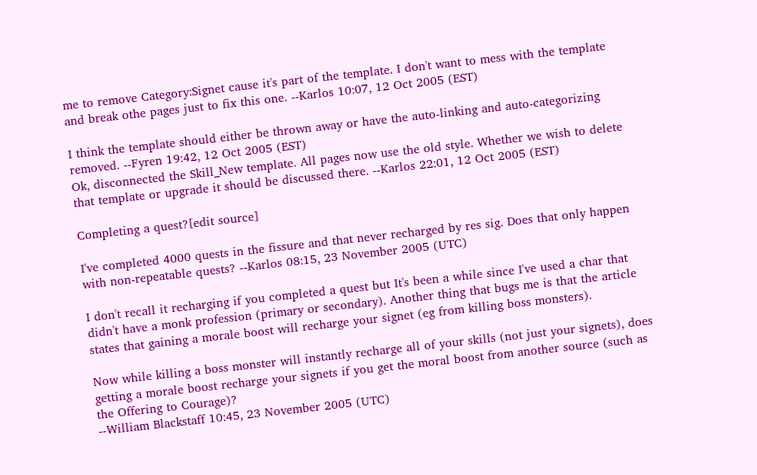me to remove Category:Signet cause it's part of the template. I don't want to mess with the template and break othe pages just to fix this one. --Karlos 10:07, 12 Oct 2005 (EST)

I think the template should either be thrown away or have the auto-linking and auto-categorizing removed. --Fyren 19:42, 12 Oct 2005 (EST)
Ok, disconnected the Skill_New template. All pages now use the old style. Whether we wish to delete that template or upgrade it should be discussed there. --Karlos 22:01, 12 Oct 2005 (EST)

Completing a quest?[edit source]

I've completed 4000 quests in the fissure and that never recharged by res sig. Does that only happen with non-repeatable quests? --Karlos 08:15, 23 November 2005 (UTC)

I don't recall it recharging if you completed a quest but It's been a while since I've used a char that didn't have a monk profession (primary or secondary). Another thing that bugs me is that the article states that gaining a morale boost will recharge your signet (eg from killing boss monsters).

Now while killing a boss monster will instantly recharge all of your skills (not just your signets), does getting a morale boost recharge your signets if you get the moral boost from another source (such as the Offering to Courage)?
--William Blackstaff 10:45, 23 November 2005 (UTC)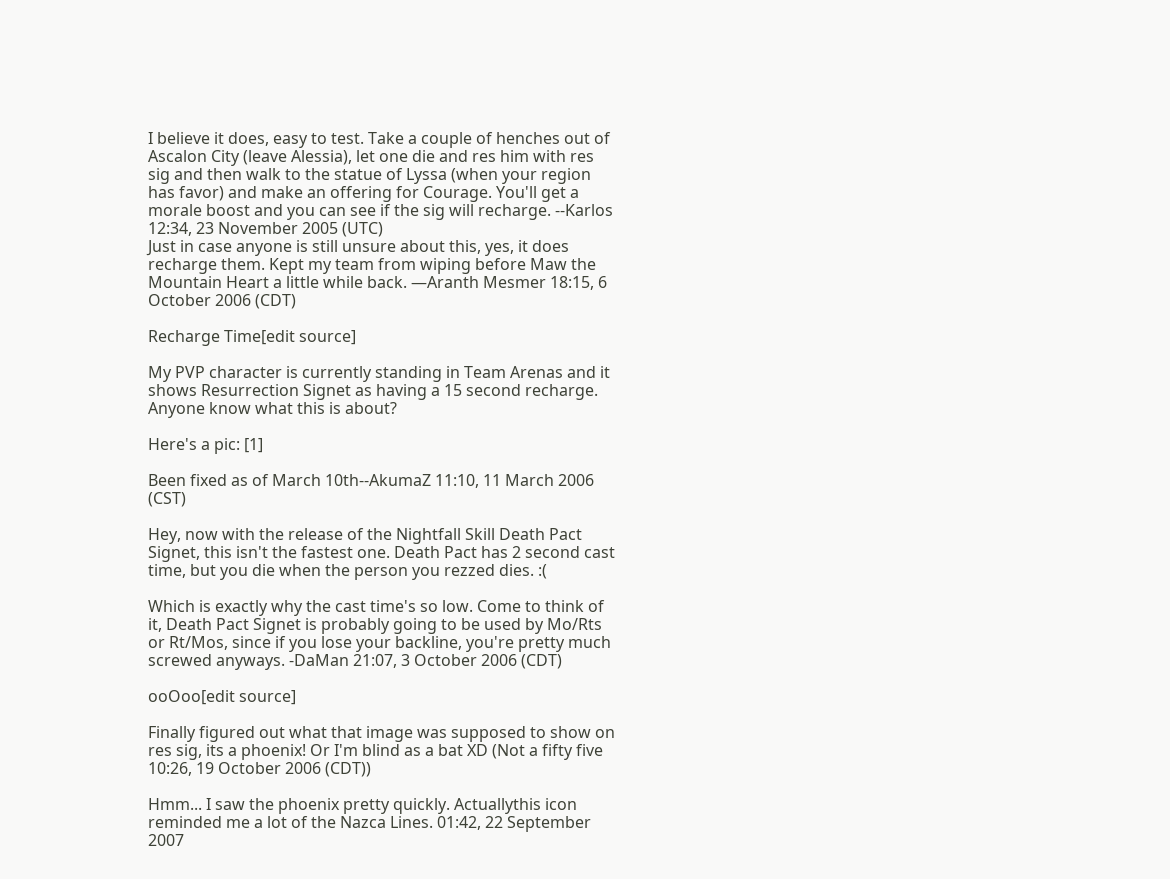I believe it does, easy to test. Take a couple of henches out of Ascalon City (leave Alessia), let one die and res him with res sig and then walk to the statue of Lyssa (when your region has favor) and make an offering for Courage. You'll get a morale boost and you can see if the sig will recharge. --Karlos 12:34, 23 November 2005 (UTC)
Just in case anyone is still unsure about this, yes, it does recharge them. Kept my team from wiping before Maw the Mountain Heart a little while back. —Aranth Mesmer 18:15, 6 October 2006 (CDT)

Recharge Time[edit source]

My PVP character is currently standing in Team Arenas and it shows Resurrection Signet as having a 15 second recharge. Anyone know what this is about?

Here's a pic: [1]

Been fixed as of March 10th--AkumaZ 11:10, 11 March 2006 (CST)

Hey, now with the release of the Nightfall Skill Death Pact Signet, this isn't the fastest one. Death Pact has 2 second cast time, but you die when the person you rezzed dies. :(

Which is exactly why the cast time's so low. Come to think of it, Death Pact Signet is probably going to be used by Mo/Rts or Rt/Mos, since if you lose your backline, you're pretty much screwed anyways. -DaMan 21:07, 3 October 2006 (CDT)

ooOoo[edit source]

Finally figured out what that image was supposed to show on res sig, its a phoenix! Or I'm blind as a bat XD (Not a fifty five 10:26, 19 October 2006 (CDT))

Hmm... I saw the phoenix pretty quickly. Actuallythis icon reminded me a lot of the Nazca Lines. 01:42, 22 September 2007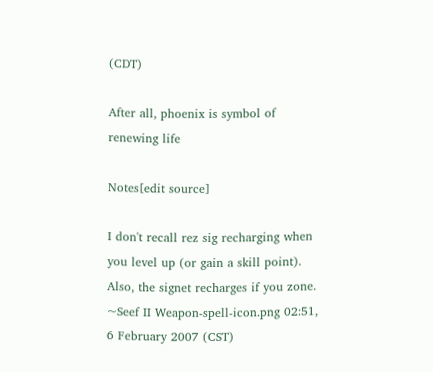(CDT)

After all, phoenix is symbol of renewing life

Notes[edit source]

I don't recall rez sig recharging when you level up (or gain a skill point). Also, the signet recharges if you zone. ~Seef II Weapon-spell-icon.png 02:51, 6 February 2007 (CST)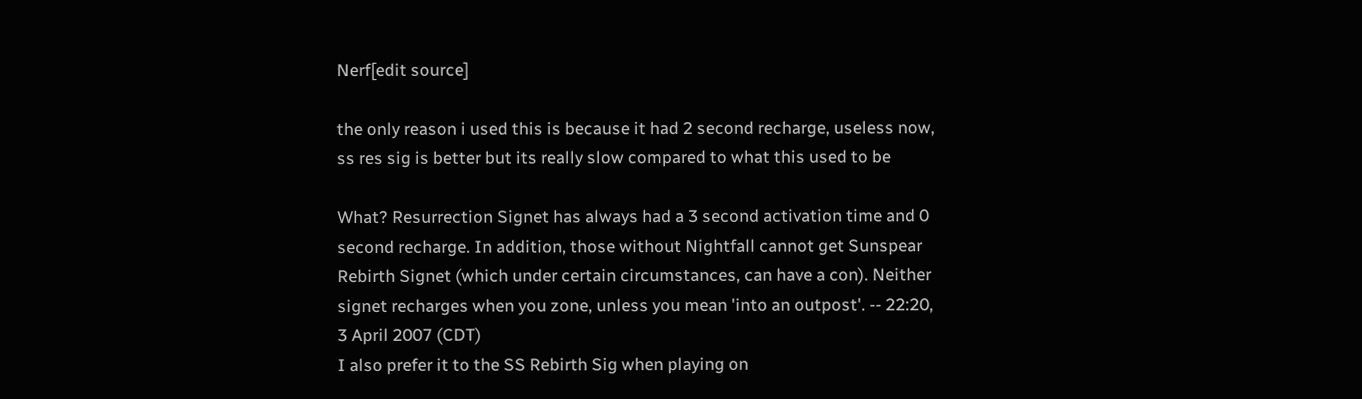Nerf[edit source]

the only reason i used this is because it had 2 second recharge, useless now, ss res sig is better but its really slow compared to what this used to be

What? Resurrection Signet has always had a 3 second activation time and 0 second recharge. In addition, those without Nightfall cannot get Sunspear Rebirth Signet (which under certain circumstances, can have a con). Neither signet recharges when you zone, unless you mean 'into an outpost'. -- 22:20, 3 April 2007 (CDT)
I also prefer it to the SS Rebirth Sig when playing on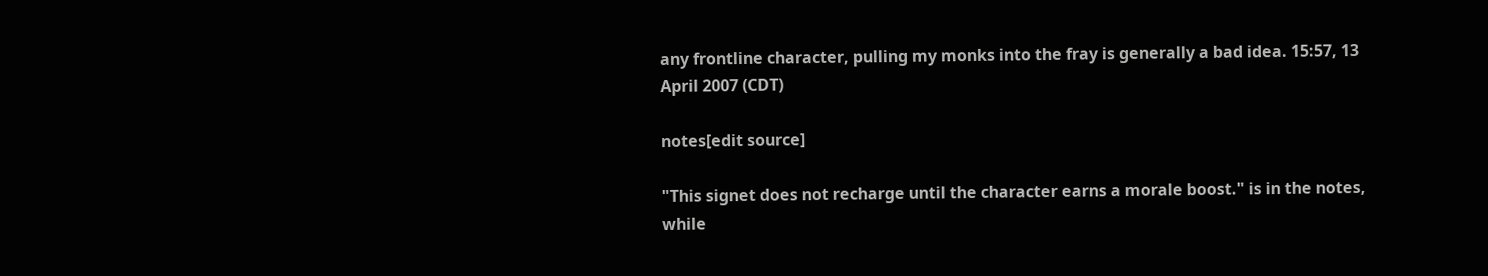any frontline character, pulling my monks into the fray is generally a bad idea. 15:57, 13 April 2007 (CDT)

notes[edit source]

"This signet does not recharge until the character earns a morale boost." is in the notes, while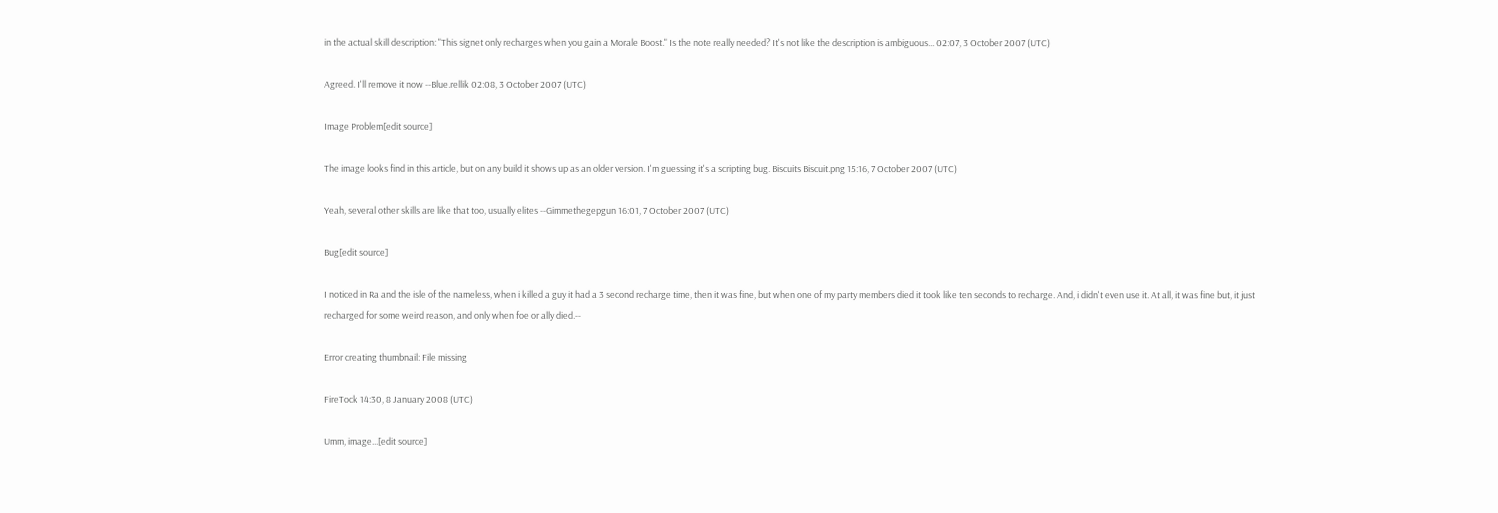in the actual skill description: "This signet only recharges when you gain a Morale Boost." Is the note really needed? It's not like the description is ambiguous... 02:07, 3 October 2007 (UTC)

Agreed. I'll remove it now --Blue.rellik 02:08, 3 October 2007 (UTC)

Image Problem[edit source]

The image looks find in this article, but on any build it shows up as an older version. I'm guessing it's a scripting bug. Biscuits Biscuit.png 15:16, 7 October 2007 (UTC)

Yeah, several other skills are like that too, usually elites --Gimmethegepgun 16:01, 7 October 2007 (UTC)

Bug[edit source]

I noticed in Ra and the isle of the nameless, when i killed a guy it had a 3 second recharge time, then it was fine, but when one of my party members died it took like ten seconds to recharge. And, i didn't even use it. At all, it was fine but, it just recharged for some weird reason, and only when foe or ally died.--

Error creating thumbnail: File missing

FireTock 14:30, 8 January 2008 (UTC)

Umm, image...[edit source]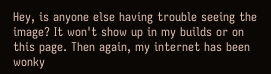Hey, is anyone else having trouble seeing the image? It won't show up in my builds or on this page. Then again, my internet has been wonky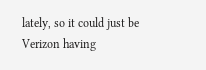lately, so it could just be Verizon having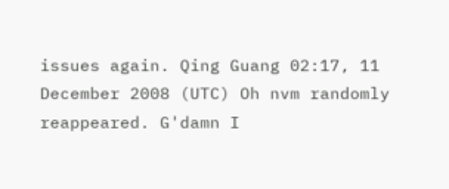issues again. Qing Guang 02:17, 11 December 2008 (UTC) Oh nvm randomly reappeared. G'damn I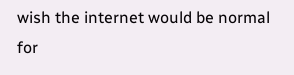wish the internet would be normal for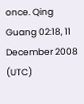once. Qing Guang 02:18, 11 December 2008 (UTC)